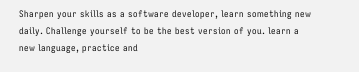Sharpen your skills as a software developer, learn something new daily. Challenge yourself to be the best version of you. learn a new language, practice and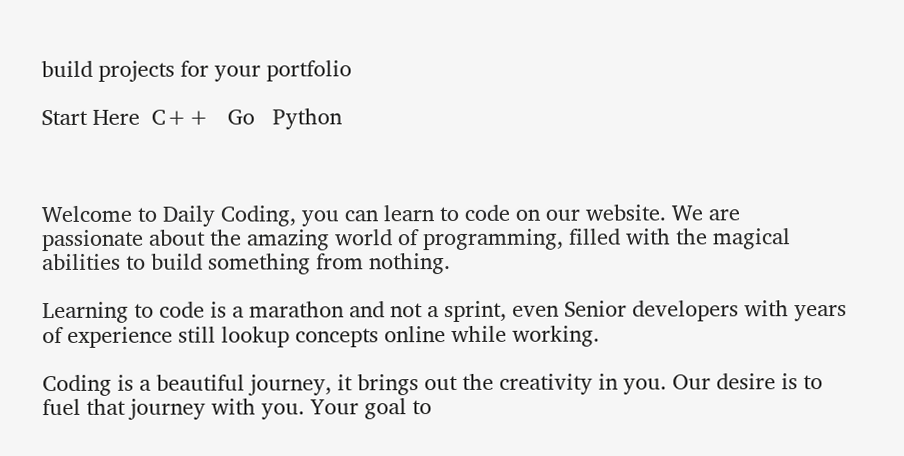build projects for your portfolio

Start Here  C++   Go   Python



Welcome to Daily Coding, you can learn to code on our website. We are passionate about the amazing world of programming, filled with the magical abilities to build something from nothing.

Learning to code is a marathon and not a sprint, even Senior developers with years of experience still lookup concepts online while working.

Coding is a beautiful journey, it brings out the creativity in you. Our desire is to fuel that journey with you. Your goal to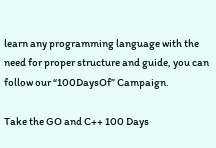learn any programming language with the need for proper structure and guide, you can follow our “100DaysOf” Campaign.

Take the GO and C++ 100 Days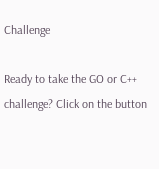Challenge

Ready to take the GO or C++ challenge? Click on the button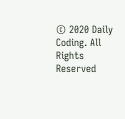© 2020 Daily Coding. All Rights Reserved